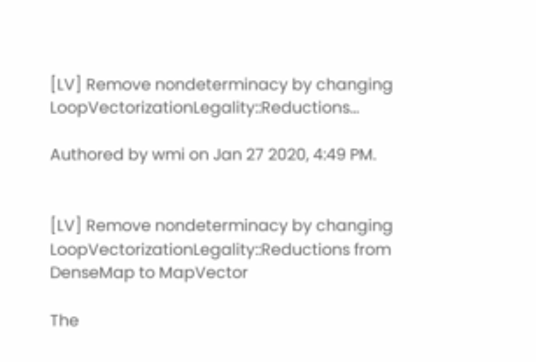[LV] Remove nondeterminacy by changing LoopVectorizationLegality::Reductions…

Authored by wmi on Jan 27 2020, 4:49 PM.


[LV] Remove nondeterminacy by changing LoopVectorizationLegality::Reductions from DenseMap to MapVector

The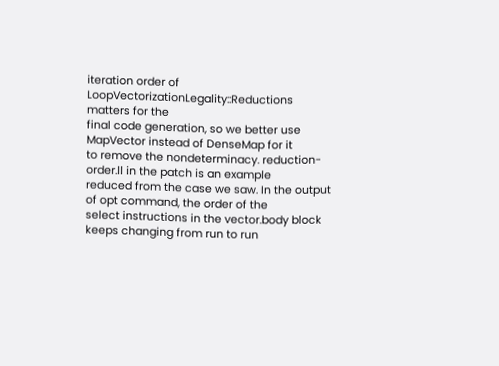iteration order of LoopVectorizationLegality::Reductions matters for the
final code generation, so we better use MapVector instead of DenseMap for it
to remove the nondeterminacy. reduction-order.ll in the patch is an example
reduced from the case we saw. In the output of opt command, the order of the
select instructions in the vector.body block keeps changing from run to run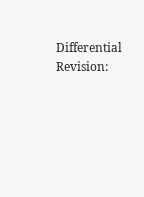Differential Revision: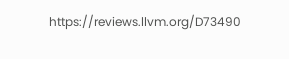https://reviews.llvm.org/D73490